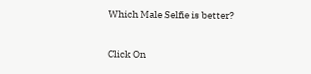Which Male Selfie is better?

Click On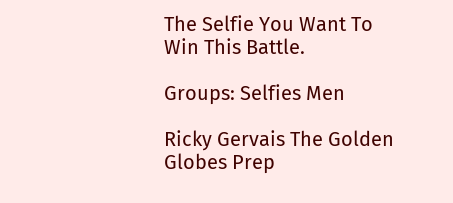The Selfie You Want To Win This Battle.

Groups: Selfies Men

Ricky Gervais The Golden Globes Prep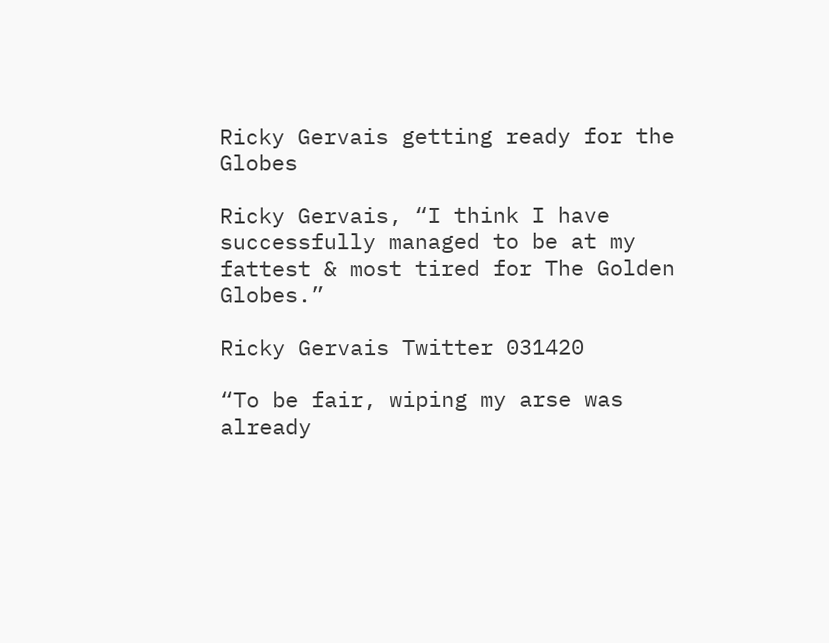Ricky Gervais getting ready for the Globes

Ricky Gervais, “I think I have successfully managed to be at my fattest & most tired for The Golden Globes.”

Ricky Gervais Twitter 031420

“To be fair, wiping my arse was already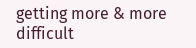getting more & more difficult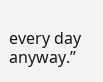every day anyway.”